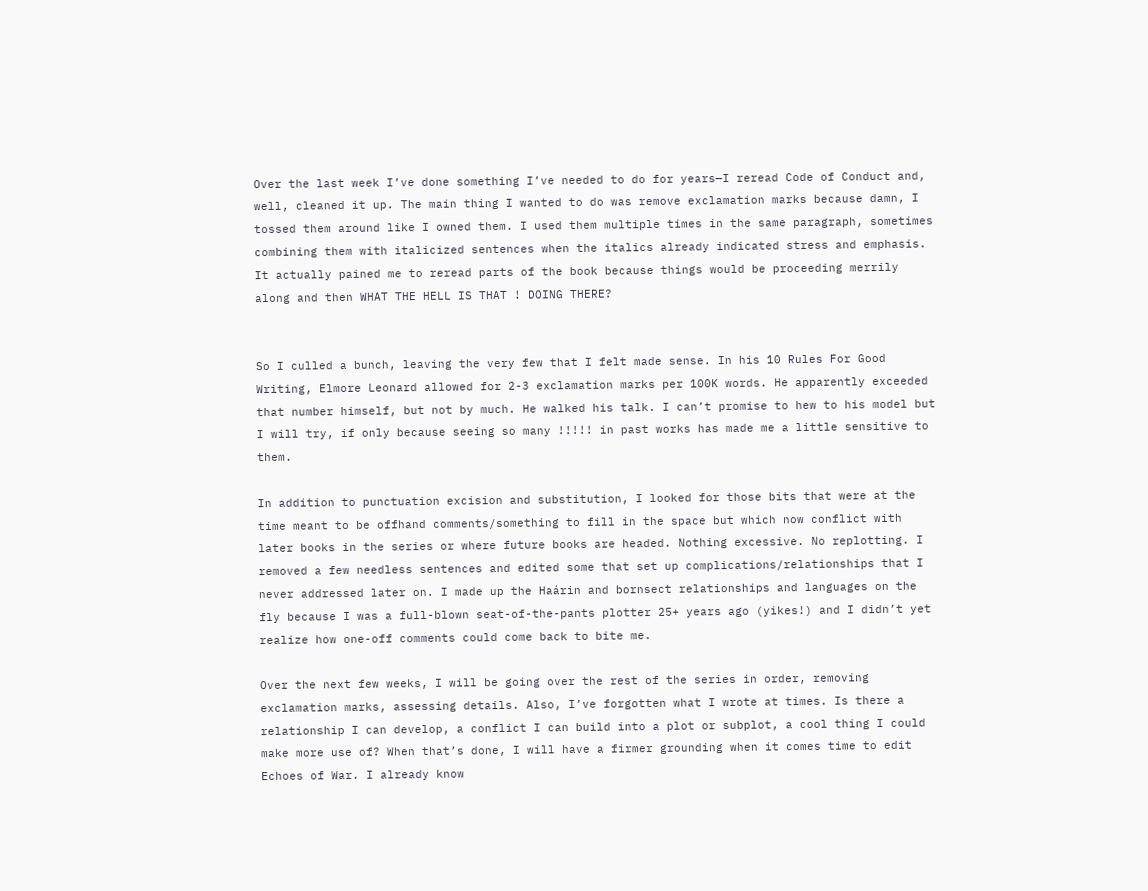Over the last week I’ve done something I’ve needed to do for years—I reread Code of Conduct and, well, cleaned it up. The main thing I wanted to do was remove exclamation marks because damn, I tossed them around like I owned them. I used them multiple times in the same paragraph, sometimes combining them with italicized sentences when the italics already indicated stress and emphasis. It actually pained me to reread parts of the book because things would be proceeding merrily along and then WHAT THE HELL IS THAT ! DOING THERE?


So I culled a bunch, leaving the very few that I felt made sense. In his 10 Rules For Good Writing, Elmore Leonard allowed for 2-3 exclamation marks per 100K words. He apparently exceeded that number himself, but not by much. He walked his talk. I can’t promise to hew to his model but I will try, if only because seeing so many !!!!! in past works has made me a little sensitive to them.

In addition to punctuation excision and substitution, I looked for those bits that were at the time meant to be offhand comments/something to fill in the space but which now conflict with later books in the series or where future books are headed. Nothing excessive. No replotting. I removed a few needless sentences and edited some that set up complications/relationships that I never addressed later on. I made up the Haárin and bornsect relationships and languages on the fly because I was a full-blown seat-of-the-pants plotter 25+ years ago (yikes!) and I didn’t yet realize how one-off comments could come back to bite me.

Over the next few weeks, I will be going over the rest of the series in order, removing exclamation marks, assessing details. Also, I’ve forgotten what I wrote at times. Is there a relationship I can develop, a conflict I can build into a plot or subplot, a cool thing I could make more use of? When that’s done, I will have a firmer grounding when it comes time to edit Echoes of War. I already know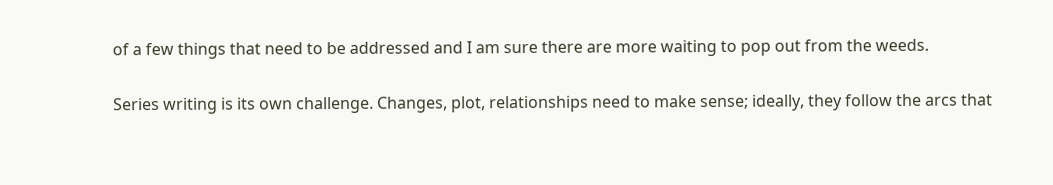of a few things that need to be addressed and I am sure there are more waiting to pop out from the weeds.

Series writing is its own challenge. Changes, plot, relationships need to make sense; ideally, they follow the arcs that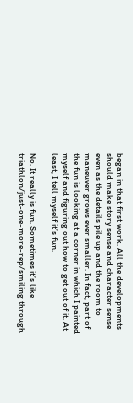began in that first work. All the developments should make story sense and character sense even as the details pile up and the room to maneuver grows ever smaller. In fact, part of the fun is looking at a corner in which I painted myself and figuring out how to get out of it. At least, I tell myself it’s fun.

No. It really is fun. Sometimes it’s like triathlon/just-one-more-rep/smiling through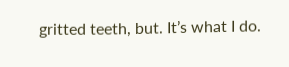gritted teeth, but. It’s what I do.